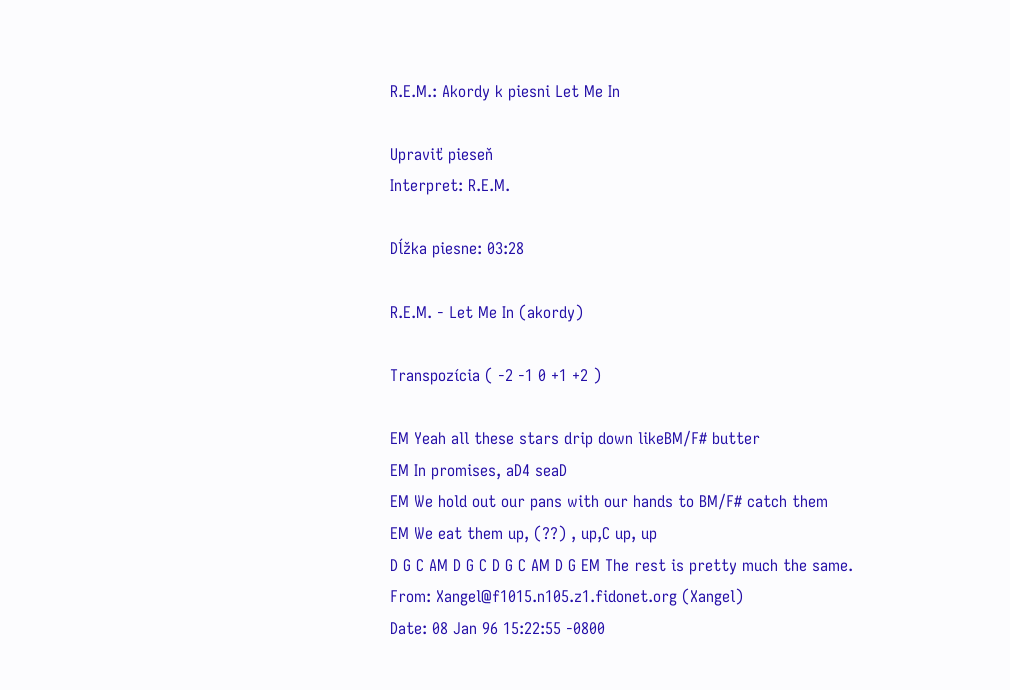R.E.M.: Akordy k piesni Let Me In

Upraviť pieseň
Interpret: R.E.M.

Dĺžka piesne: 03:28

R.E.M. - Let Me In (akordy)

Transpozícia ( -2 -1 0 +1 +2 )

EM Yeah all these stars drip down likeBM/F# butter
EM In promises, aD4 seaD
EM We hold out our pans with our hands to BM/F# catch them
EM We eat them up, (??) , up,C up, up
D G C AM D G C D G C AM D G EM The rest is pretty much the same.
From: Xangel@f1015.n105.z1.fidonet.org (Xangel)
Date: 08 Jan 96 15:22:55 -0800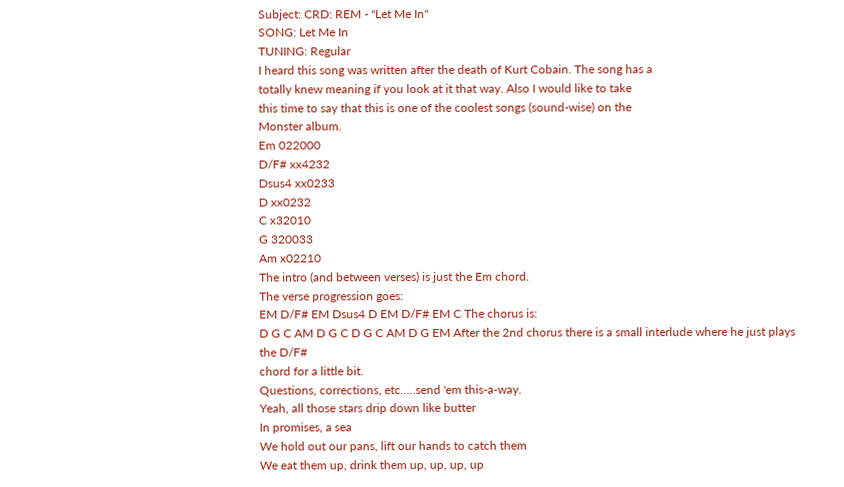Subject: CRD: REM - "Let Me In"
SONG: Let Me In
TUNING: Regular
I heard this song was written after the death of Kurt Cobain. The song has a
totally knew meaning if you look at it that way. Also I would like to take
this time to say that this is one of the coolest songs (sound-wise) on the
Monster album.
Em 022000
D/F# xx4232
Dsus4 xx0233
D xx0232
C x32010
G 320033
Am x02210
The intro (and between verses) is just the Em chord.
The verse progression goes:
EM D/F# EM Dsus4 D EM D/F# EM C The chorus is:
D G C AM D G C D G C AM D G EM After the 2nd chorus there is a small interlude where he just plays the D/F#
chord for a little bit.
Questions, corrections, etc.....send 'em this-a-way.
Yeah, all those stars drip down like butter
In promises, a sea
We hold out our pans, lift our hands to catch them
We eat them up, drink them up, up, up, up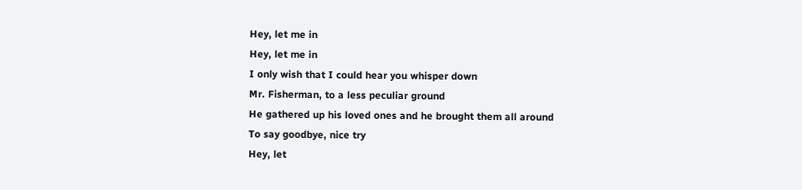Hey, let me in
Hey, let me in
I only wish that I could hear you whisper down
Mr. Fisherman, to a less peculiar ground
He gathered up his loved ones and he brought them all around
To say goodbye, nice try
Hey, let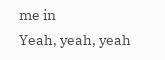me in
Yeah, yeah, yeah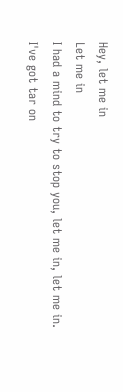Hey, let me in
Let me in
I had a mind to try to stop you, let me in, let me in.
I've got tar on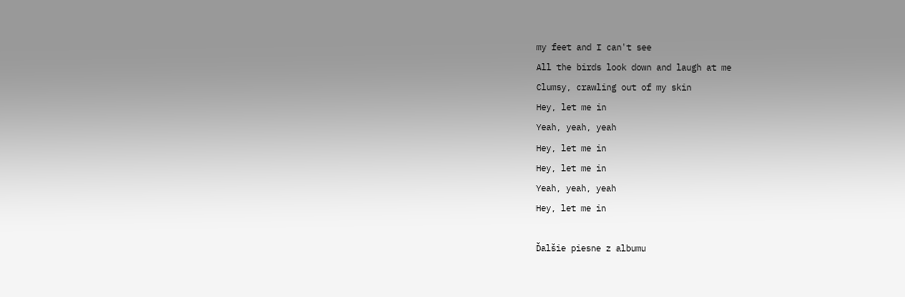my feet and I can't see
All the birds look down and laugh at me
Clumsy, crawling out of my skin
Hey, let me in
Yeah, yeah, yeah
Hey, let me in
Hey, let me in
Yeah, yeah, yeah
Hey, let me in

Ďalšie piesne z albumu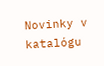Novinky v katalógu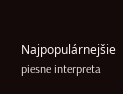Najpopulárnejšie piesne interpreta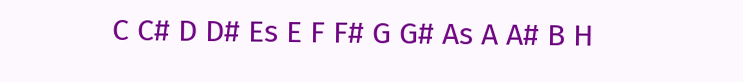C C# D D# Es E F F# G G# As A A# B H